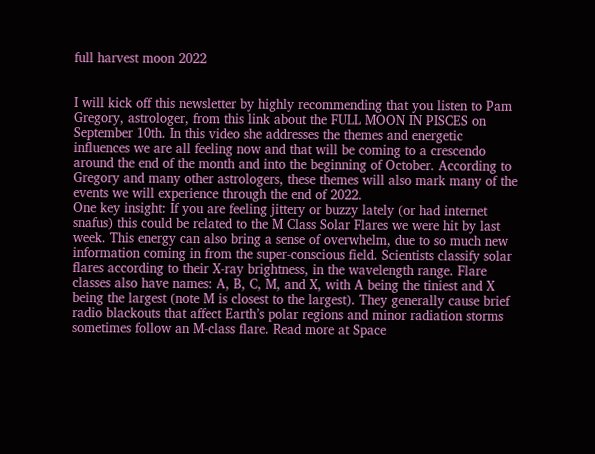full harvest moon 2022


I will kick off this newsletter by highly recommending that you listen to Pam Gregory, astrologer, from this link about the FULL MOON IN PISCES on September 10th. In this video she addresses the themes and energetic influences we are all feeling now and that will be coming to a crescendo around the end of the month and into the beginning of October. According to Gregory and many other astrologers, these themes will also mark many of the events we will experience through the end of 2022.
One key insight: If you are feeling jittery or buzzy lately (or had internet snafus) this could be related to the M Class Solar Flares we were hit by last week. This energy can also bring a sense of overwhelm, due to so much new information coming in from the super-conscious field. Scientists classify solar flares according to their X-ray brightness, in the wavelength range. Flare classes also have names: A, B, C, M, and X, with A being the tiniest and X being the largest (note M is closest to the largest). They generally cause brief radio blackouts that affect Earth’s polar regions and minor radiation storms sometimes follow an M-class flare. Read more at Space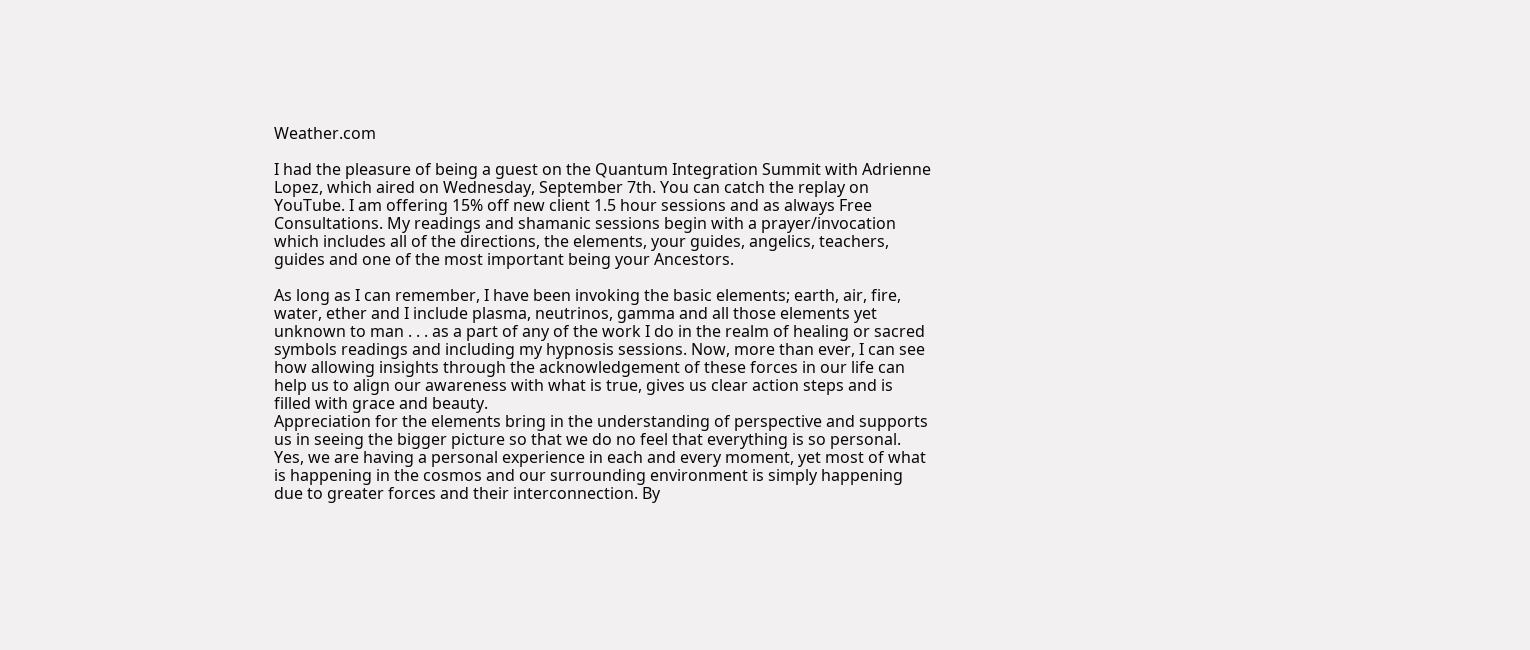Weather.com

I had the pleasure of being a guest on the Quantum Integration Summit with Adrienne Lopez, which aired on Wednesday, September 7th. You can catch the replay on YouTube. I am offering 15% off new client 1.5 hour sessions and as always Free Consultations. My readings and shamanic sessions begin with a prayer/invocation which includes all of the directions, the elements, your guides, angelics, teachers, guides and one of the most important being your Ancestors.

As long as I can remember, I have been invoking the basic elements; earth, air, fire, water, ether and I include plasma, neutrinos, gamma and all those elements yet unknown to man . . . as a part of any of the work I do in the realm of healing or sacred symbols readings and including my hypnosis sessions. Now, more than ever, I can see how allowing insights through the acknowledgement of these forces in our life can help us to align our awareness with what is true, gives us clear action steps and is filled with grace and beauty.
Appreciation for the elements bring in the understanding of perspective and supports us in seeing the bigger picture so that we do no feel that everything is so personal. Yes, we are having a personal experience in each and every moment, yet most of what is happening in the cosmos and our surrounding environment is simply happening due to greater forces and their interconnection. By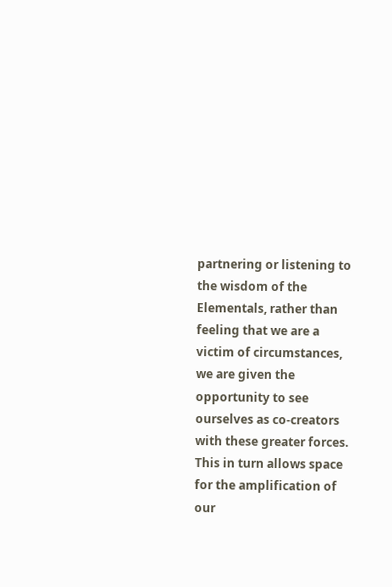partnering or listening to the wisdom of the Elementals, rather than feeling that we are a victim of circumstances, we are given the opportunity to see ourselves as co-creators with these greater forces. This in turn allows space for the amplification of our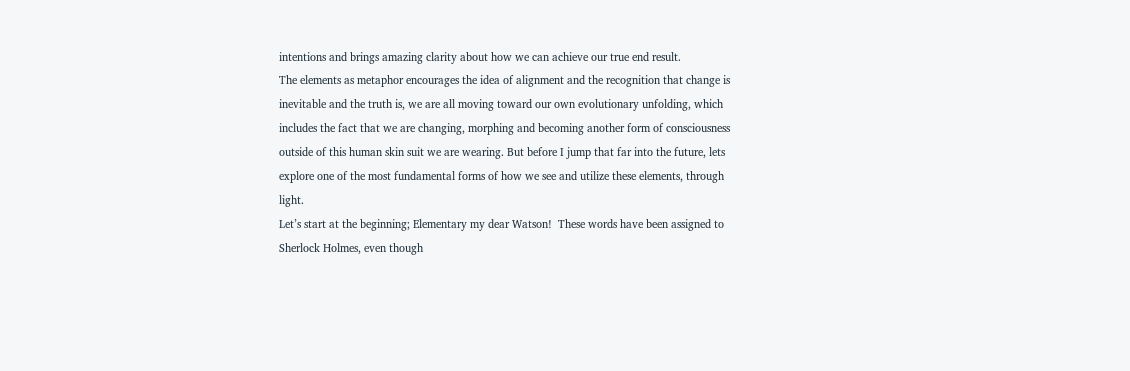intentions and brings amazing clarity about how we can achieve our true end result.
The elements as metaphor encourages the idea of alignment and the recognition that change is inevitable and the truth is, we are all moving toward our own evolutionary unfolding, which includes the fact that we are changing, morphing and becoming another form of consciousness outside of this human skin suit we are wearing. But before I jump that far into the future, lets explore one of the most fundamental forms of how we see and utilize these elements, through light.
Let’s start at the beginning; Elementary my dear Watson!  These words have been assigned to Sherlock Holmes, even though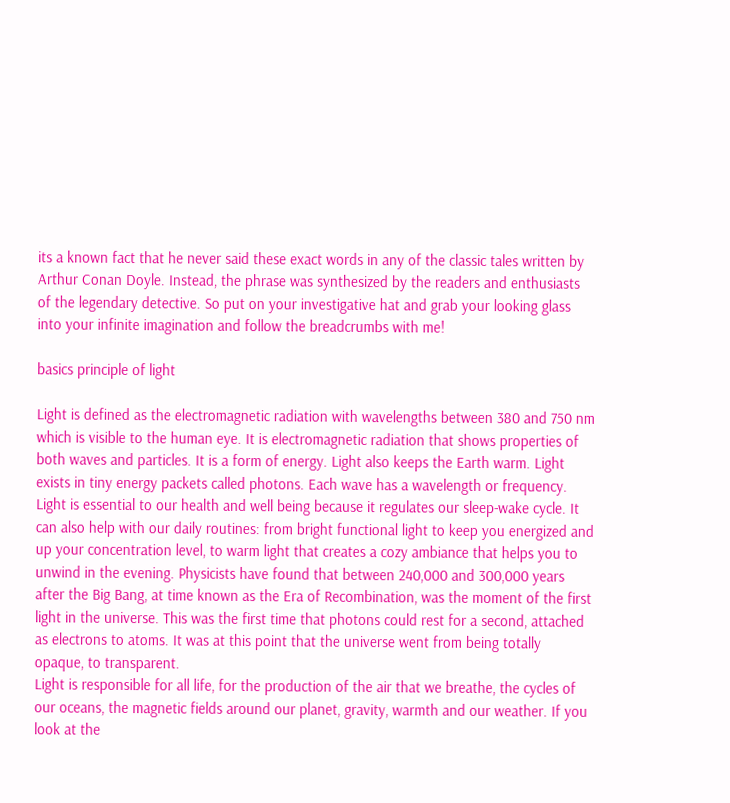its a known fact that he never said these exact words in any of the classic tales written by Arthur Conan Doyle. Instead, the phrase was synthesized by the readers and enthusiasts of the legendary detective. So put on your investigative hat and grab your looking glass into your infinite imagination and follow the breadcrumbs with me!

basics principle of light

Light is defined as the electromagnetic radiation with wavelengths between 380 and 750 nm which is visible to the human eye. It is electromagnetic radiation that shows properties of both waves and particles. It is a form of energy. Light also keeps the Earth warm. Light exists in tiny energy packets called photons. Each wave has a wavelength or frequency.
Light is essential to our health and well being because it regulates our sleep-wake cycle. It can also help with our daily routines: from bright functional light to keep you energized and up your concentration level, to warm light that creates a cozy ambiance that helps you to unwind in the evening. Physicists have found that between 240,000 and 300,000 years after the Big Bang, at time known as the Era of Recombination, was the moment of the first light in the universe. This was the first time that photons could rest for a second, attached as electrons to atoms. It was at this point that the universe went from being totally opaque, to transparent.
Light is responsible for all life, for the production of the air that we breathe, the cycles of our oceans, the magnetic fields around our planet, gravity, warmth and our weather. If you look at the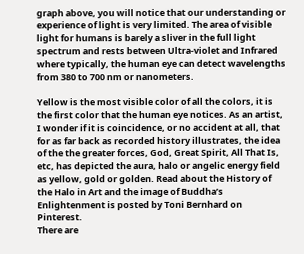graph above, you will notice that our understanding or experience of light is very limited. The area of visible light for humans is barely a sliver in the full light spectrum and rests between Ultra-violet and Infrared where typically, the human eye can detect wavelengths from 380 to 700 nm or nanometers.

Yellow is the most visible color of all the colors, it is the first color that the human eye notices. As an artist, I wonder if it is coincidence, or no accident at all, that for as far back as recorded history illustrates, the idea of the the greater forces, God, Great Spirit, All That Is, etc, has depicted the aura, halo or angelic energy field as yellow, gold or golden. Read about the History of the Halo in Art and the image of Buddha’s Enlightenment is posted by Toni Bernhard on Pinterest.
There are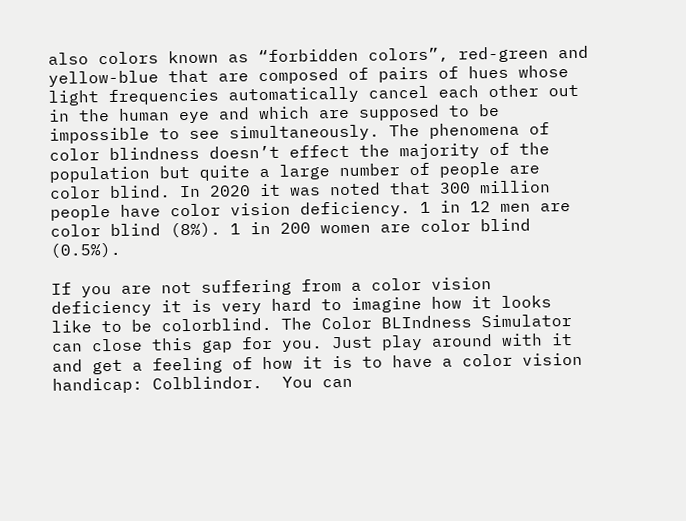also colors known as “forbidden colors”, red-green and yellow-blue that are composed of pairs of hues whose light frequencies automatically cancel each other out in the human eye and which are supposed to be impossible to see simultaneously. The phenomena of color blindness doesn’t effect the majority of the population but quite a large number of people are color blind. In 2020 it was noted that 300 million people have color vision deficiency. 1 in 12 men are color blind (8%). 1 in 200 women are color blind (0.5%).

If you are not suffering from a color vision deficiency it is very hard to imagine how it looks like to be colorblind. The Color BLIndness Simulator can close this gap for you. Just play around with it and get a feeling of how it is to have a color vision handicap: Colblindor.  You can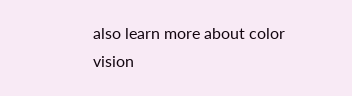also learn more about color vision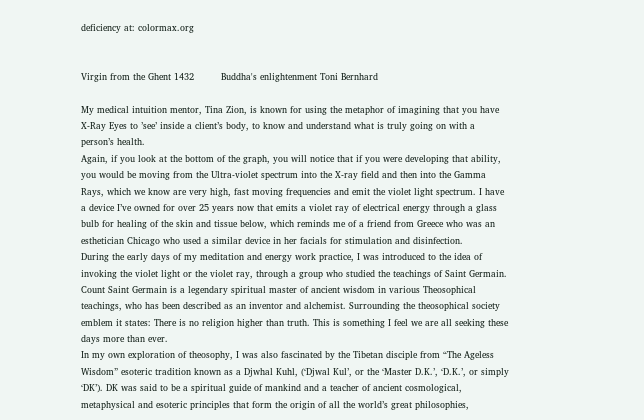deficiency at: colormax.org


Virgin from the Ghent 1432         Buddha's enlightenment Toni Bernhard

My medical intuition mentor, Tina Zion, is known for using the metaphor of imagining that you have X-Ray Eyes to ’see’ inside a client’s body, to know and understand what is truly going on with a person’s health.
Again, if you look at the bottom of the graph, you will notice that if you were developing that ability, you would be moving from the Ultra-violet spectrum into the X-ray field and then into the Gamma Rays, which we know are very high, fast moving frequencies and emit the violet light spectrum. I have a device I’ve owned for over 25 years now that emits a violet ray of electrical energy through a glass bulb for healing of the skin and tissue below, which reminds me of a friend from Greece who was an esthetician Chicago who used a similar device in her facials for stimulation and disinfection.
During the early days of my meditation and energy work practice, I was introduced to the idea of invoking the violet light or the violet ray, through a group who studied the teachings of Saint Germain. Count Saint Germain is a legendary spiritual master of ancient wisdom in various Theosophical teachings, who has been described as an inventor and alchemist. Surrounding the theosophical society emblem it states: There is no religion higher than truth. This is something I feel we are all seeking these days more than ever.
In my own exploration of theosophy, I was also fascinated by the Tibetan disciple from “The Ageless Wisdom” esoteric tradition known as a Djwhal Kuhl, (‘Djwal Kul’, or the ‘Master D.K.’, ‘D.K.’, or simply ‘DK’). DK was said to be a spiritual guide of mankind and a teacher of ancient cosmological, metaphysical and esoteric principles that form the origin of all the world’s great philosophies,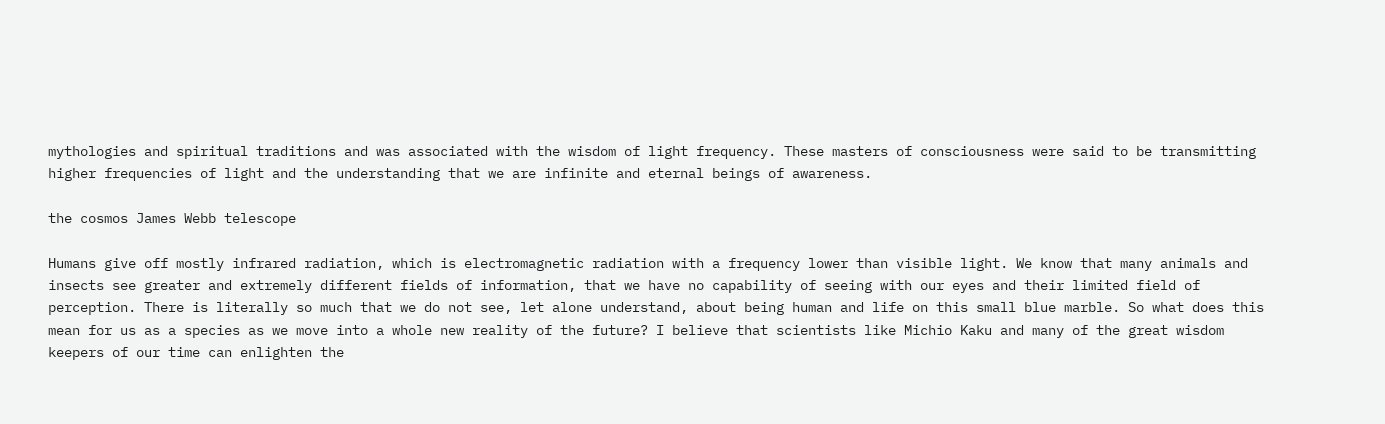mythologies and spiritual traditions and was associated with the wisdom of light frequency. These masters of consciousness were said to be transmitting higher frequencies of light and the understanding that we are infinite and eternal beings of awareness.

the cosmos James Webb telescope

Humans give off mostly infrared radiation, which is electromagnetic radiation with a frequency lower than visible light. We know that many animals and insects see greater and extremely different fields of information, that we have no capability of seeing with our eyes and their limited field of perception. There is literally so much that we do not see, let alone understand, about being human and life on this small blue marble. So what does this mean for us as a species as we move into a whole new reality of the future? I believe that scientists like Michio Kaku and many of the great wisdom keepers of our time can enlighten the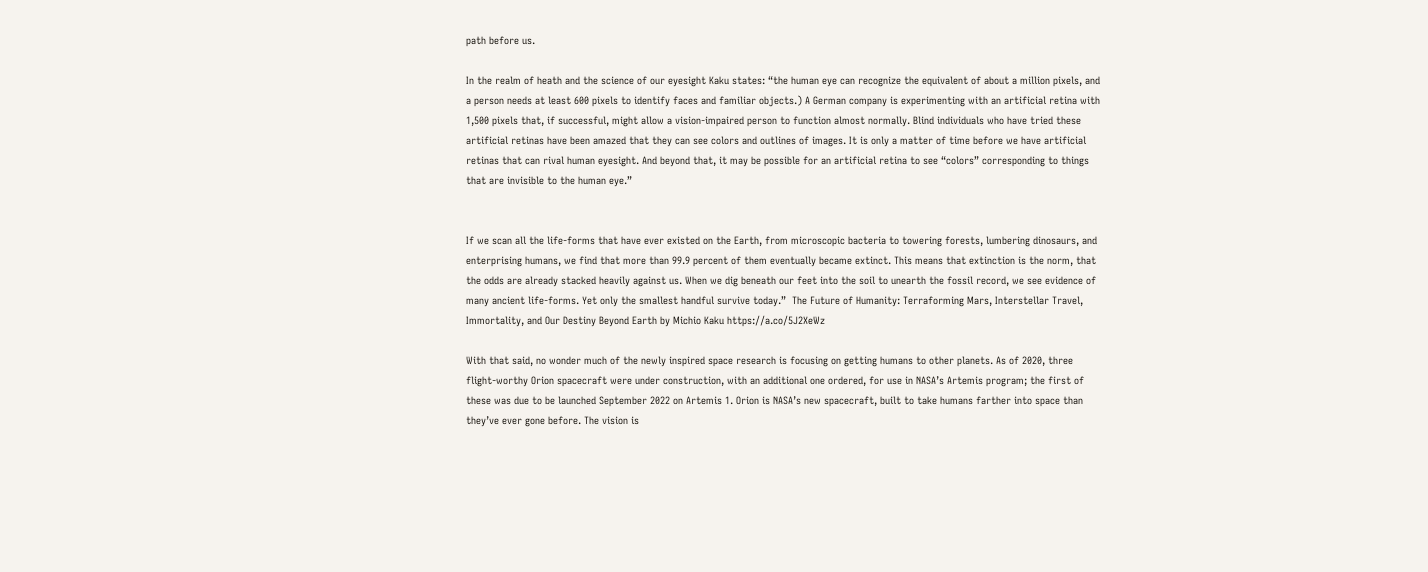path before us.

In the realm of heath and the science of our eyesight Kaku states: “the human eye can recognize the equivalent of about a million pixels, and a person needs at least 600 pixels to identify faces and familiar objects.) A German company is experimenting with an artificial retina with 1,500 pixels that, if successful, might allow a vision-impaired person to function almost normally. Blind individuals who have tried these artificial retinas have been amazed that they can see colors and outlines of images. It is only a matter of time before we have artificial retinas that can rival human eyesight. And beyond that, it may be possible for an artificial retina to see “colors” corresponding to things that are invisible to the human eye.”


If we scan all the life-forms that have ever existed on the Earth, from microscopic bacteria to towering forests, lumbering dinosaurs, and enterprising humans, we find that more than 99.9 percent of them eventually became extinct. This means that extinction is the norm, that the odds are already stacked heavily against us. When we dig beneath our feet into the soil to unearth the fossil record, we see evidence of many ancient life-forms. Yet only the smallest handful survive today.”  The Future of Humanity: Terraforming Mars, Interstellar Travel, Immortality, and Our Destiny Beyond Earth by Michio Kaku https://a.co/5J2XeWz

With that said, no wonder much of the newly inspired space research is focusing on getting humans to other planets. As of 2020, three flight-worthy Orion spacecraft were under construction, with an additional one ordered, for use in NASA’s Artemis program; the first of these was due to be launched September 2022 on Artemis 1. Orion is NASA’s new spacecraft, built to take humans farther into space than they’ve ever gone before. The vision is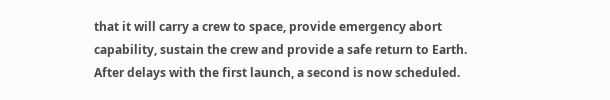that it will carry a crew to space, provide emergency abort capability, sustain the crew and provide a safe return to Earth. After delays with the first launch, a second is now scheduled.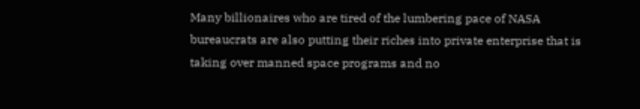Many billionaires who are tired of the lumbering pace of NASA bureaucrats are also putting their riches into private enterprise that is taking over manned space programs and no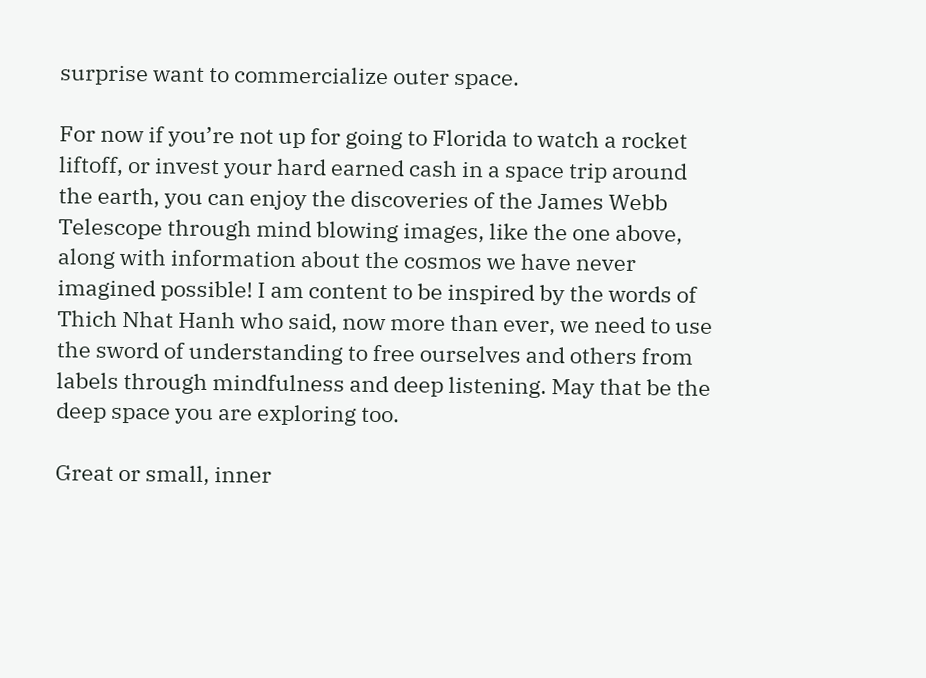surprise want to commercialize outer space.

For now if you’re not up for going to Florida to watch a rocket liftoff, or invest your hard earned cash in a space trip around the earth, you can enjoy the discoveries of the James Webb Telescope through mind blowing images, like the one above, along with information about the cosmos we have never imagined possible! I am content to be inspired by the words of Thich Nhat Hanh who said, now more than ever, we need to use the sword of understanding to free ourselves and others from labels through mindfulness and deep listening. May that be the deep space you are exploring too.

Great or small, inner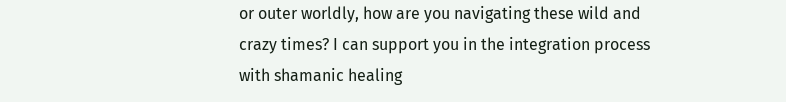or outer worldly, how are you navigating these wild and crazy times? I can support you in the integration process with shamanic healing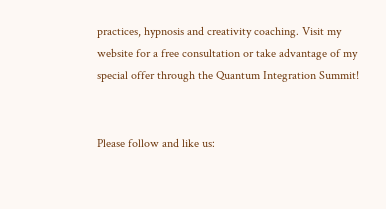practices, hypnosis and creativity coaching. Visit my website for a free consultation or take advantage of my special offer through the Quantum Integration Summit!


Please follow and like us: